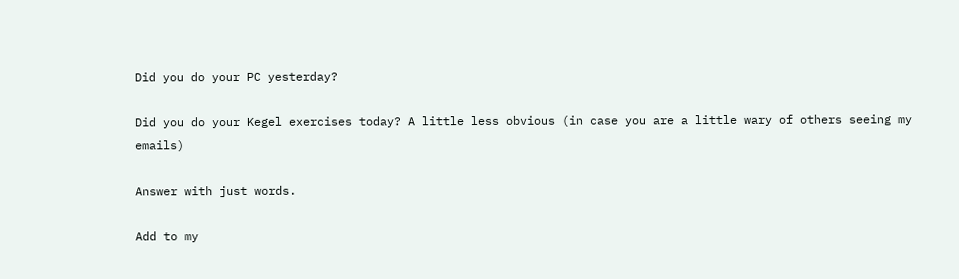Did you do your PC yesterday?

Did you do your Kegel exercises today? A little less obvious (in case you are a little wary of others seeing my emails)

Answer with just words.

Add to my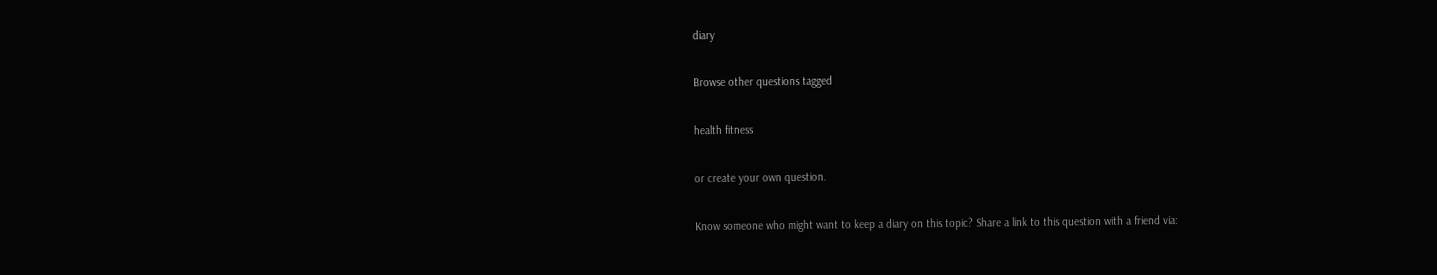diary

Browse other questions tagged

health fitness

or create your own question.

Know someone who might want to keep a diary on this topic? Share a link to this question with a friend via: